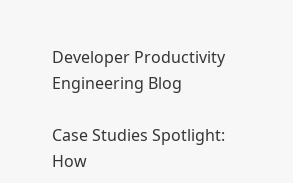Developer Productivity Engineering Blog

Case Studies Spotlight:
How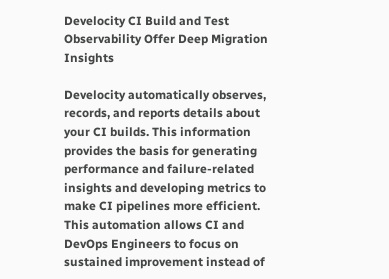Develocity CI Build and Test Observability Offer Deep Migration Insights

Develocity automatically observes, records, and reports details about your CI builds. This information provides the basis for generating performance and failure-related insights and developing metrics to make CI pipelines more efficient. This automation allows CI and DevOps Engineers to focus on sustained improvement instead of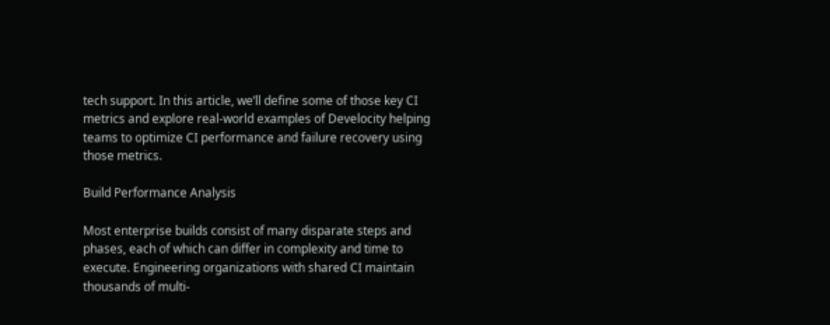tech support. In this article, we’ll define some of those key CI metrics and explore real-world examples of Develocity helping teams to optimize CI performance and failure recovery using those metrics.

Build Performance Analysis

Most enterprise builds consist of many disparate steps and phases, each of which can differ in complexity and time to execute. Engineering organizations with shared CI maintain thousands of multi-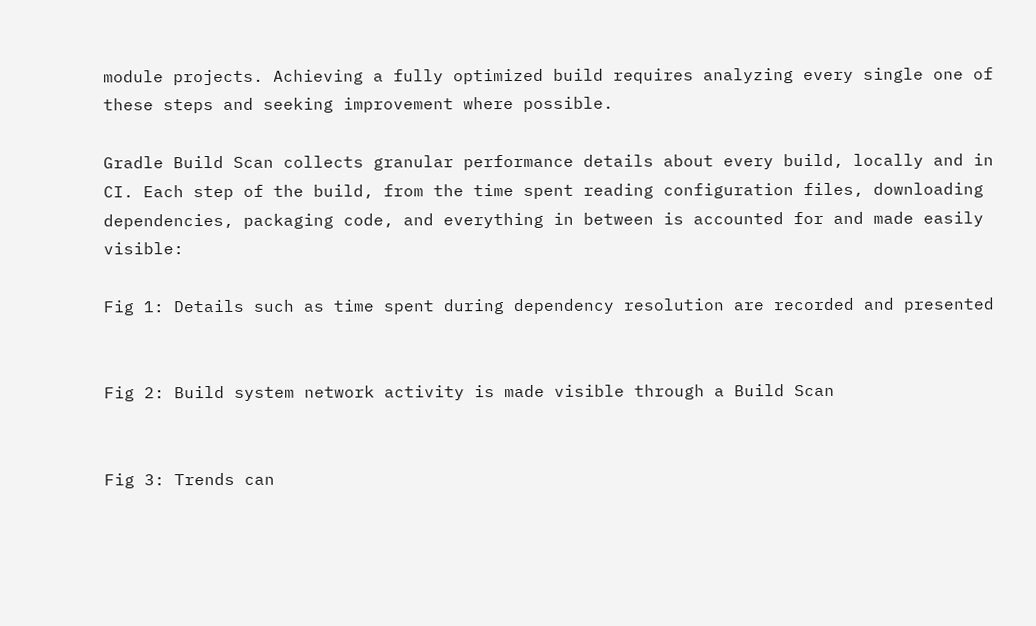module projects. Achieving a fully optimized build requires analyzing every single one of these steps and seeking improvement where possible.

Gradle Build Scan collects granular performance details about every build, locally and in CI. Each step of the build, from the time spent reading configuration files, downloading dependencies, packaging code, and everything in between is accounted for and made easily visible:

Fig 1: Details such as time spent during dependency resolution are recorded and presented


Fig 2: Build system network activity is made visible through a Build Scan


Fig 3: Trends can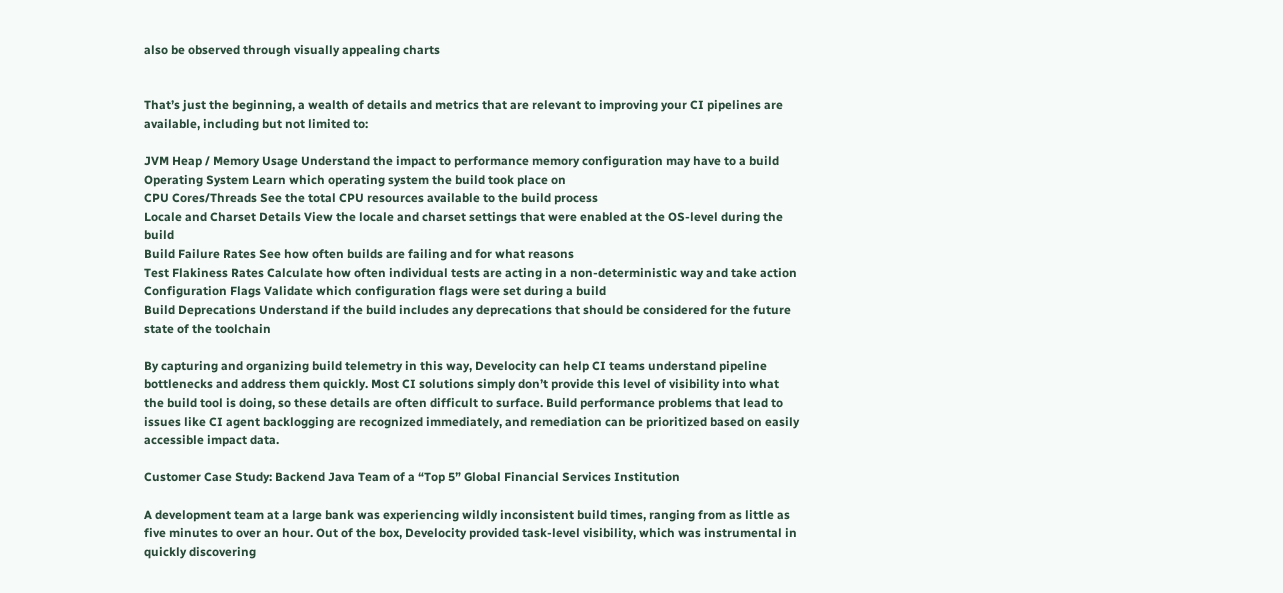also be observed through visually appealing charts


That’s just the beginning, a wealth of details and metrics that are relevant to improving your CI pipelines are available, including but not limited to:

JVM Heap / Memory Usage Understand the impact to performance memory configuration may have to a build
Operating System Learn which operating system the build took place on
CPU Cores/Threads See the total CPU resources available to the build process
Locale and Charset Details View the locale and charset settings that were enabled at the OS-level during the build
Build Failure Rates See how often builds are failing and for what reasons
Test Flakiness Rates Calculate how often individual tests are acting in a non-deterministic way and take action
Configuration Flags Validate which configuration flags were set during a build
Build Deprecations Understand if the build includes any deprecations that should be considered for the future state of the toolchain

By capturing and organizing build telemetry in this way, Develocity can help CI teams understand pipeline bottlenecks and address them quickly. Most CI solutions simply don’t provide this level of visibility into what the build tool is doing, so these details are often difficult to surface. Build performance problems that lead to issues like CI agent backlogging are recognized immediately, and remediation can be prioritized based on easily accessible impact data.

Customer Case Study: Backend Java Team of a “Top 5” Global Financial Services Institution

A development team at a large bank was experiencing wildly inconsistent build times, ranging from as little as five minutes to over an hour. Out of the box, Develocity provided task-level visibility, which was instrumental in quickly discovering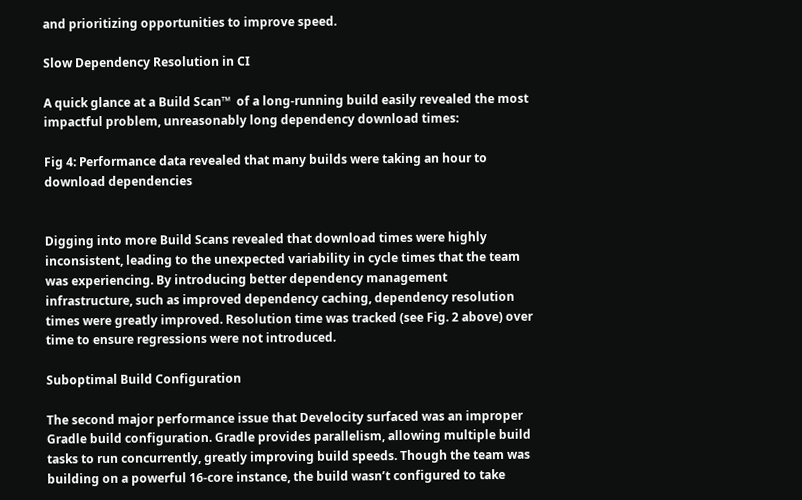and prioritizing opportunities to improve speed.

Slow Dependency Resolution in CI

A quick glance at a Build Scan™  of a long-running build easily revealed the most impactful problem, unreasonably long dependency download times:

Fig 4: Performance data revealed that many builds were taking an hour to download dependencies


Digging into more Build Scans revealed that download times were highly inconsistent, leading to the unexpected variability in cycle times that the team was experiencing. By introducing better dependency management infrastructure, such as improved dependency caching, dependency resolution times were greatly improved. Resolution time was tracked (see Fig. 2 above) over time to ensure regressions were not introduced.

Suboptimal Build Configuration

The second major performance issue that Develocity surfaced was an improper Gradle build configuration. Gradle provides parallelism, allowing multiple build tasks to run concurrently, greatly improving build speeds. Though the team was building on a powerful 16-core instance, the build wasn’t configured to take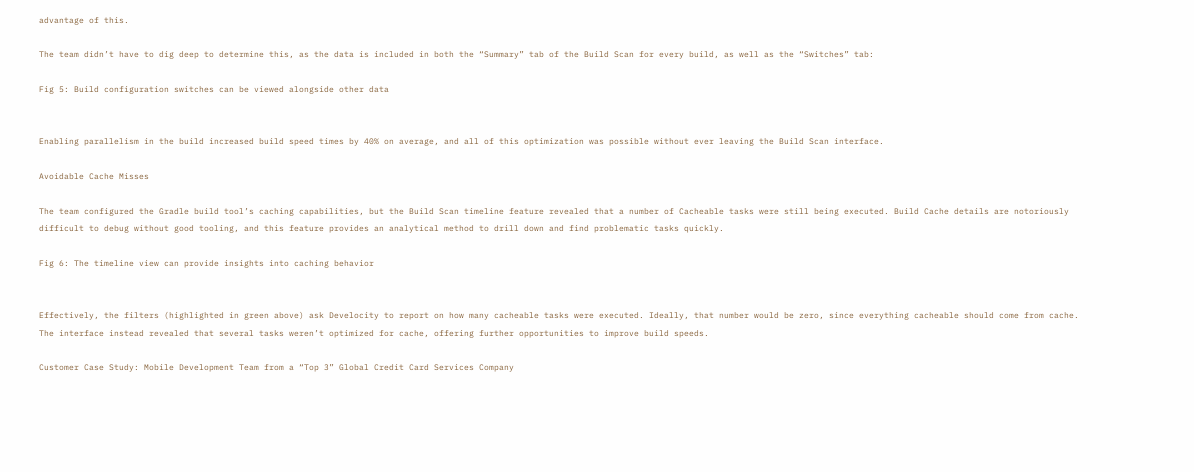advantage of this.

The team didn’t have to dig deep to determine this, as the data is included in both the “Summary” tab of the Build Scan for every build, as well as the “Switches” tab:

Fig 5: Build configuration switches can be viewed alongside other data


Enabling parallelism in the build increased build speed times by 40% on average, and all of this optimization was possible without ever leaving the Build Scan interface.

Avoidable Cache Misses

The team configured the Gradle build tool’s caching capabilities, but the Build Scan timeline feature revealed that a number of Cacheable tasks were still being executed. Build Cache details are notoriously difficult to debug without good tooling, and this feature provides an analytical method to drill down and find problematic tasks quickly.

Fig 6: The timeline view can provide insights into caching behavior


Effectively, the filters (highlighted in green above) ask Develocity to report on how many cacheable tasks were executed. Ideally, that number would be zero, since everything cacheable should come from cache. The interface instead revealed that several tasks weren’t optimized for cache, offering further opportunities to improve build speeds.

Customer Case Study: Mobile Development Team from a “Top 3” Global Credit Card Services Company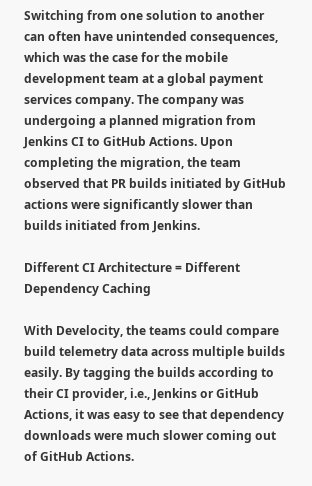Switching from one solution to another can often have unintended consequences, which was the case for the mobile development team at a global payment services company. The company was undergoing a planned migration from Jenkins CI to GitHub Actions. Upon completing the migration, the team observed that PR builds initiated by GitHub actions were significantly slower than builds initiated from Jenkins.

Different CI Architecture = Different Dependency Caching

With Develocity, the teams could compare build telemetry data across multiple builds easily. By tagging the builds according to their CI provider, i.e., Jenkins or GitHub Actions, it was easy to see that dependency downloads were much slower coming out of GitHub Actions.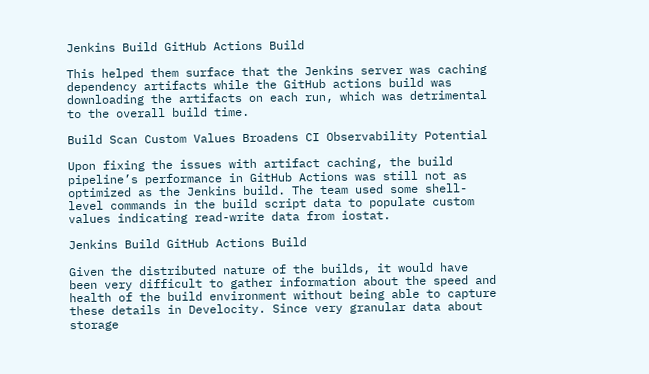Jenkins Build GitHub Actions Build

This helped them surface that the Jenkins server was caching dependency artifacts while the GitHub actions build was downloading the artifacts on each run, which was detrimental to the overall build time.

Build Scan Custom Values Broadens CI Observability Potential

Upon fixing the issues with artifact caching, the build pipeline’s performance in GitHub Actions was still not as optimized as the Jenkins build. The team used some shell-level commands in the build script data to populate custom values indicating read-write data from iostat.

Jenkins Build GitHub Actions Build

Given the distributed nature of the builds, it would have been very difficult to gather information about the speed and health of the build environment without being able to capture these details in Develocity. Since very granular data about storage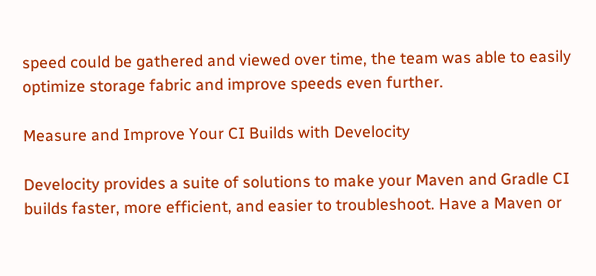speed could be gathered and viewed over time, the team was able to easily optimize storage fabric and improve speeds even further.

Measure and Improve Your CI Builds with Develocity

Develocity provides a suite of solutions to make your Maven and Gradle CI builds faster, more efficient, and easier to troubleshoot. Have a Maven or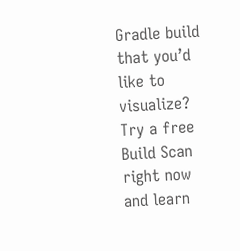Gradle build that you’d like to visualize? Try a free Build Scan right now and learn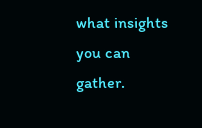what insights you can gather.